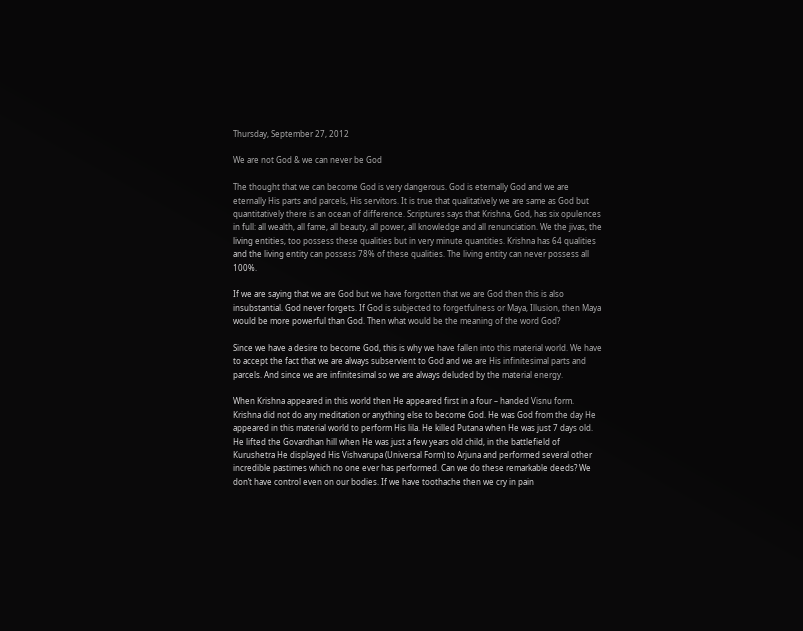Thursday, September 27, 2012

We are not God & we can never be God

The thought that we can become God is very dangerous. God is eternally God and we are eternally His parts and parcels, His servitors. It is true that qualitatively we are same as God but quantitatively there is an ocean of difference. Scriptures says that Krishna, God, has six opulences in full: all wealth, all fame, all beauty, all power, all knowledge and all renunciation. We the jivas, the living entities, too possess these qualities but in very minute quantities. Krishna has 64 qualities and the living entity can possess 78% of these qualities. The living entity can never possess all 100%.

If we are saying that we are God but we have forgotten that we are God then this is also insubstantial. God never forgets. If God is subjected to forgetfulness or Maya, Illusion, then Maya would be more powerful than God. Then what would be the meaning of the word God?

Since we have a desire to become God, this is why we have fallen into this material world. We have to accept the fact that we are always subservient to God and we are His infinitesimal parts and parcels. And since we are infinitesimal so we are always deluded by the material energy.

When Krishna appeared in this world then He appeared first in a four – handed Visnu form. Krishna did not do any meditation or anything else to become God. He was God from the day He appeared in this material world to perform His lila. He killed Putana when He was just 7 days old. He lifted the Govardhan hill when He was just a few years old child, in the battlefield of Kurushetra He displayed His Vishvarupa (Universal Form) to Arjuna and performed several other incredible pastimes which no one ever has performed. Can we do these remarkable deeds? We don’t have control even on our bodies. If we have toothache then we cry in pain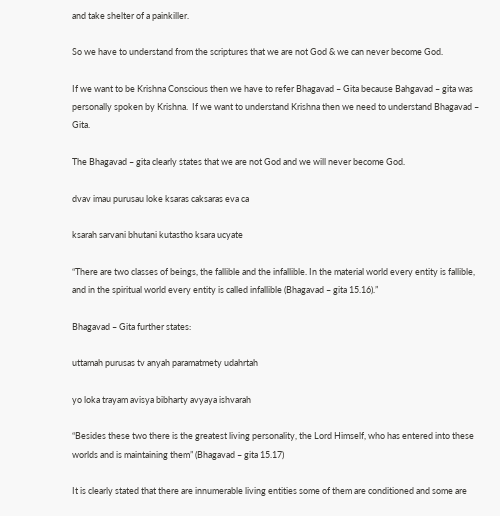and take shelter of a painkiller.

So we have to understand from the scriptures that we are not God & we can never become God.

If we want to be Krishna Conscious then we have to refer Bhagavad – Gita because Bahgavad – gita was personally spoken by Krishna.  If we want to understand Krishna then we need to understand Bhagavad – Gita.

The Bhagavad – gita clearly states that we are not God and we will never become God.

dvav imau purusau loke ksaras caksaras eva ca

ksarah sarvani bhutani kutastho ksara ucyate

“There are two classes of beings, the fallible and the infallible. In the material world every entity is fallible, and in the spiritual world every entity is called infallible (Bhagavad – gita 15.16).”

Bhagavad – Gita further states:

uttamah purusas tv anyah paramatmety udahrtah

yo loka trayam avisya bibharty avyaya ishvarah

“Besides these two there is the greatest living personality, the Lord Himself, who has entered into these worlds and is maintaining them” (Bhagavad – gita 15.17)

It is clearly stated that there are innumerable living entities some of them are conditioned and some are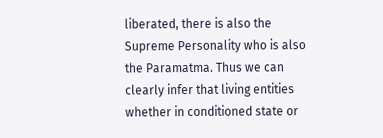liberated, there is also the Supreme Personality who is also the Paramatma. Thus we can clearly infer that living entities whether in conditioned state or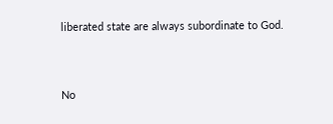liberated state are always subordinate to God.


No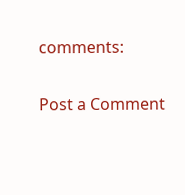comments:

Post a Comment